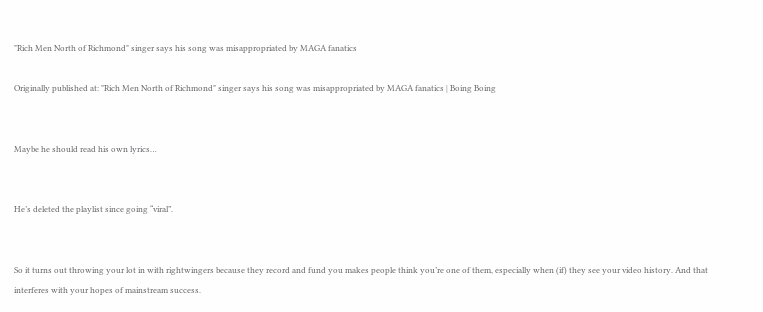"Rich Men North of Richmond" singer says his song was misappropriated by MAGA fanatics

Originally published at: "Rich Men North of Richmond" singer says his song was misappropriated by MAGA fanatics | Boing Boing


Maybe he should read his own lyrics…


He’s deleted the playlist since going “viral”.


So it turns out throwing your lot in with rightwingers because they record and fund you makes people think you’re one of them, especially when (if) they see your video history. And that interferes with your hopes of mainstream success.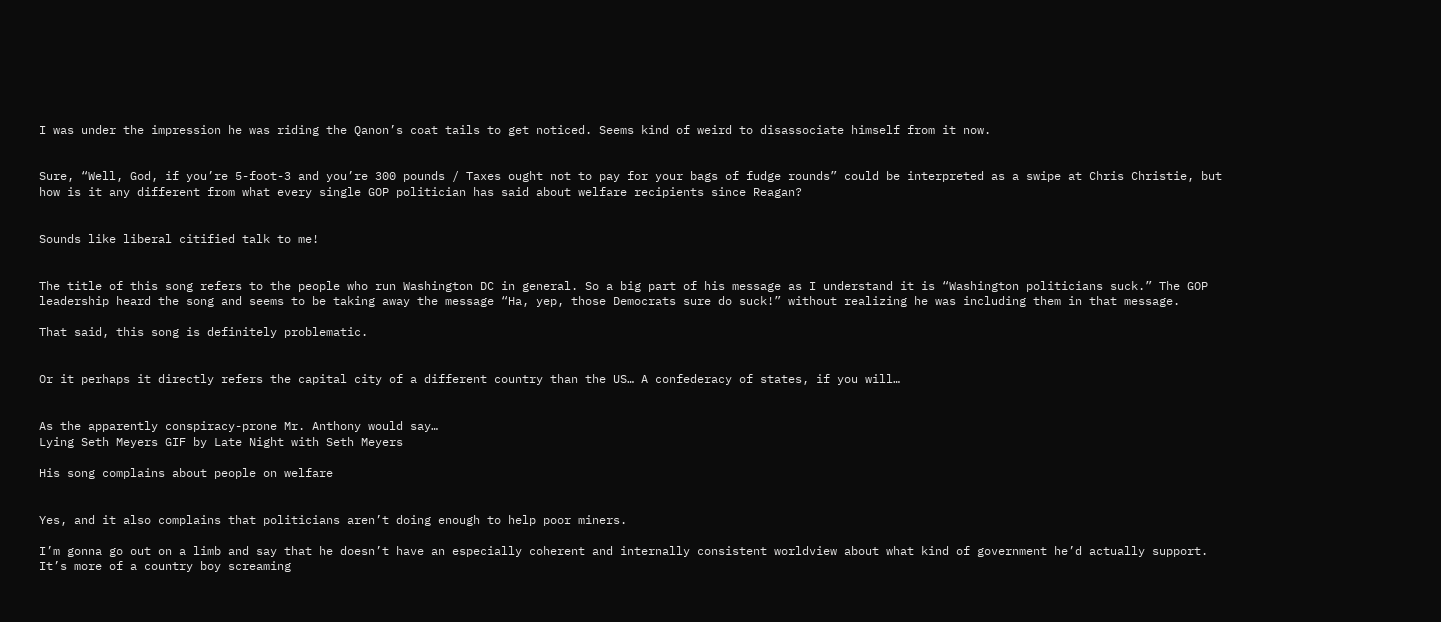I was under the impression he was riding the Qanon’s coat tails to get noticed. Seems kind of weird to disassociate himself from it now.


Sure, “Well, God, if you’re 5-foot-3 and you’re 300 pounds / Taxes ought not to pay for your bags of fudge rounds” could be interpreted as a swipe at Chris Christie, but how is it any different from what every single GOP politician has said about welfare recipients since Reagan?


Sounds like liberal citified talk to me!


The title of this song refers to the people who run Washington DC in general. So a big part of his message as I understand it is “Washington politicians suck.” The GOP leadership heard the song and seems to be taking away the message “Ha, yep, those Democrats sure do suck!” without realizing he was including them in that message.

That said, this song is definitely problematic.


Or it perhaps it directly refers the capital city of a different country than the US… A confederacy of states, if you will…


As the apparently conspiracy-prone Mr. Anthony would say…
Lying Seth Meyers GIF by Late Night with Seth Meyers

His song complains about people on welfare


Yes, and it also complains that politicians aren’t doing enough to help poor miners.

I’m gonna go out on a limb and say that he doesn’t have an especially coherent and internally consistent worldview about what kind of government he’d actually support. It’s more of a country boy screaming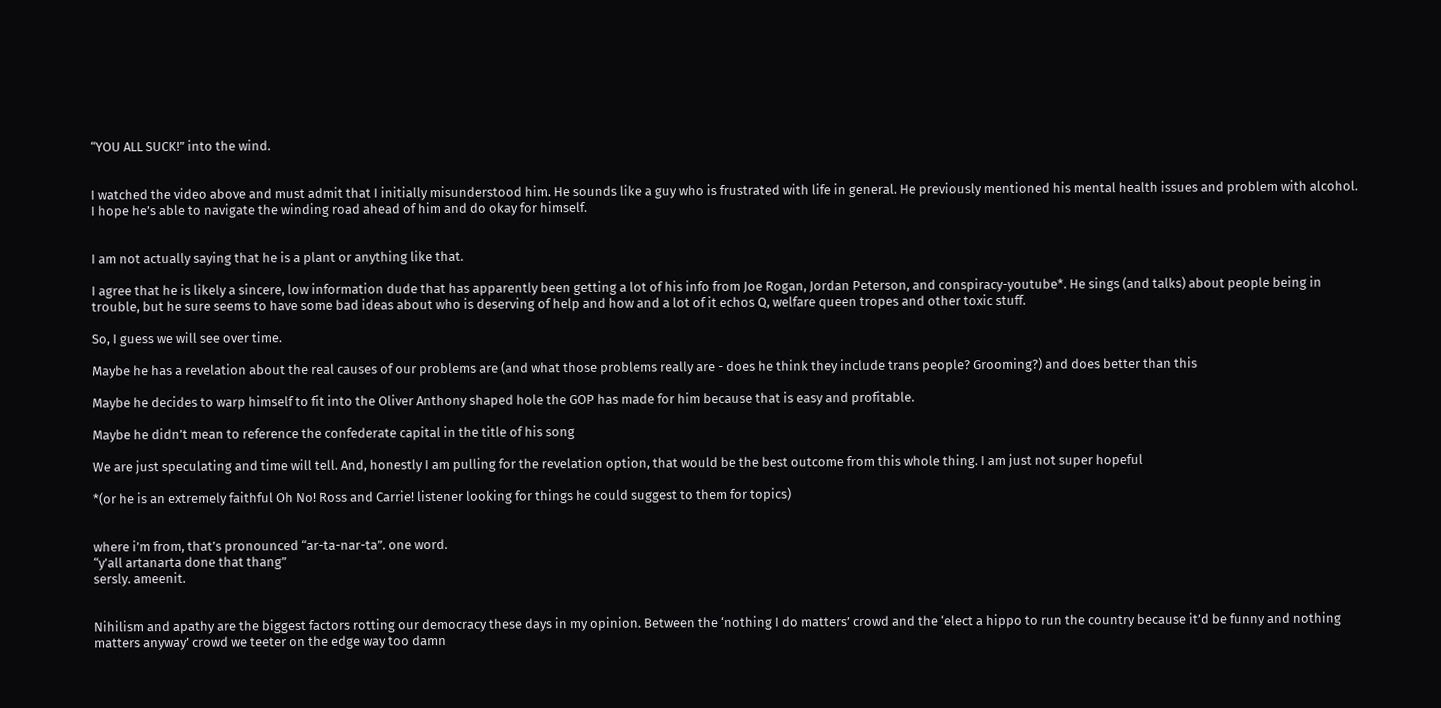“YOU ALL SUCK!” into the wind.


I watched the video above and must admit that I initially misunderstood him. He sounds like a guy who is frustrated with life in general. He previously mentioned his mental health issues and problem with alcohol. I hope he’s able to navigate the winding road ahead of him and do okay for himself.


I am not actually saying that he is a plant or anything like that.

I agree that he is likely a sincere, low information dude that has apparently been getting a lot of his info from Joe Rogan, Jordan Peterson, and conspiracy-youtube*. He sings (and talks) about people being in trouble, but he sure seems to have some bad ideas about who is deserving of help and how and a lot of it echos Q, welfare queen tropes and other toxic stuff.

So, I guess we will see over time.

Maybe he has a revelation about the real causes of our problems are (and what those problems really are - does he think they include trans people? Grooming?) and does better than this

Maybe he decides to warp himself to fit into the Oliver Anthony shaped hole the GOP has made for him because that is easy and profitable.

Maybe he didn’t mean to reference the confederate capital in the title of his song

We are just speculating and time will tell. And, honestly I am pulling for the revelation option, that would be the best outcome from this whole thing. I am just not super hopeful

*(or he is an extremely faithful Oh No! Ross and Carrie! listener looking for things he could suggest to them for topics)


where i’m from, that’s pronounced “ar-ta-nar-ta”. one word.
“y’all artanarta done that thang”
sersly. ameenit.


Nihilism and apathy are the biggest factors rotting our democracy these days in my opinion. Between the ‘nothing I do matters’ crowd and the ‘elect a hippo to run the country because it’d be funny and nothing matters anyway’ crowd we teeter on the edge way too damn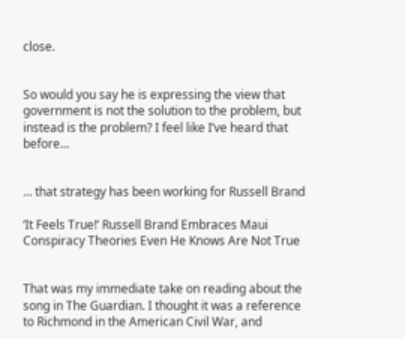close.


So would you say he is expressing the view that government is not the solution to the problem, but instead is the problem? I feel like I’ve heard that before…


… that strategy has been working for Russell Brand

‘It Feels True!’ Russell Brand Embraces Maui Conspiracy Theories Even He Knows Are Not True


That was my immediate take on reading about the song in The Guardian. I thought it was a reference to Richmond in the American Civil War, and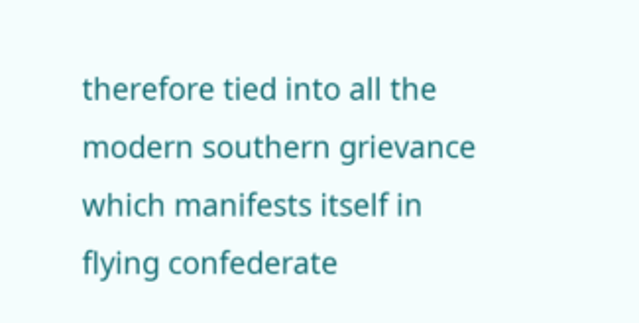therefore tied into all the modern southern grievance which manifests itself in flying confederate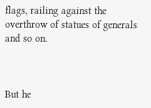flags, railing against the overthrow of statues of generals and so on.



But he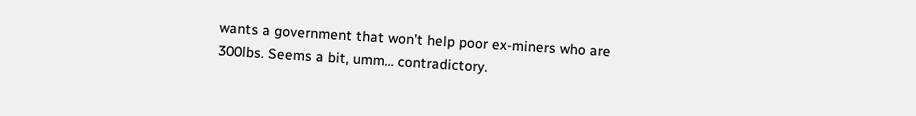wants a government that won’t help poor ex-miners who are 300lbs. Seems a bit, umm… contradictory.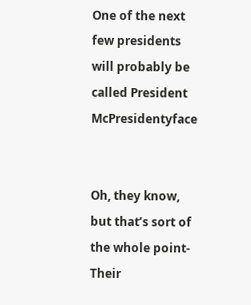One of the next few presidents will probably be called President McPresidentyface


Oh, they know, but that’s sort of the whole point- Their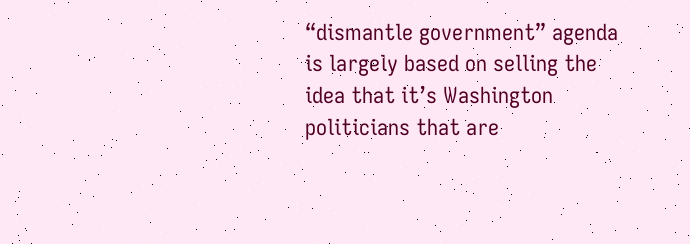“dismantle government” agenda is largely based on selling the idea that it’s Washington politicians that are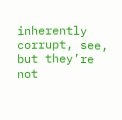inherently corrupt, see, but they’re not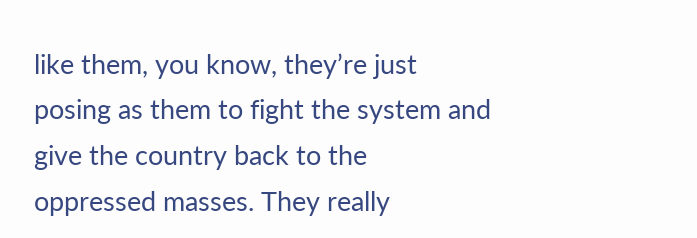like them, you know, they’re just posing as them to fight the system and give the country back to the oppressed masses. They really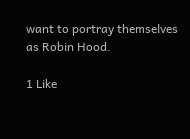want to portray themselves as Robin Hood.

1 Like